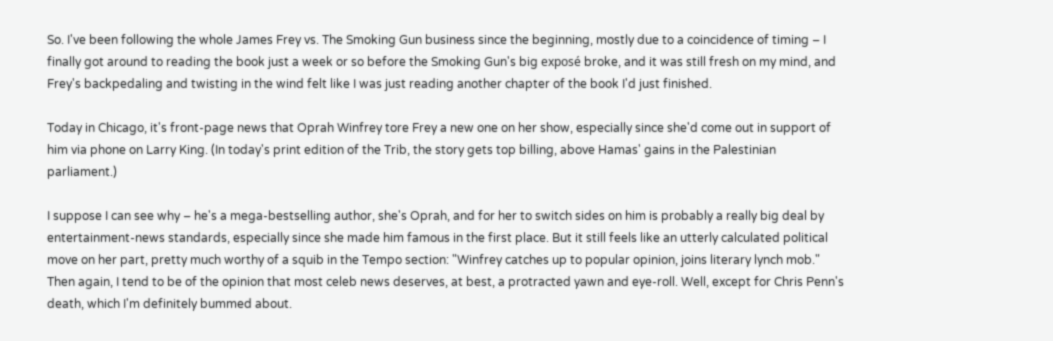So. I've been following the whole James Frey vs. The Smoking Gun business since the beginning, mostly due to a coincidence of timing – I finally got around to reading the book just a week or so before the Smoking Gun's big exposé broke, and it was still fresh on my mind, and Frey's backpedaling and twisting in the wind felt like I was just reading another chapter of the book I'd just finished.

Today in Chicago, it's front-page news that Oprah Winfrey tore Frey a new one on her show, especially since she'd come out in support of him via phone on Larry King. (In today's print edition of the Trib, the story gets top billing, above Hamas' gains in the Palestinian parliament.)

I suppose I can see why – he's a mega-bestselling author, she's Oprah, and for her to switch sides on him is probably a really big deal by entertainment-news standards, especially since she made him famous in the first place. But it still feels like an utterly calculated political move on her part, pretty much worthy of a squib in the Tempo section: "Winfrey catches up to popular opinion, joins literary lynch mob." Then again, I tend to be of the opinion that most celeb news deserves, at best, a protracted yawn and eye-roll. Well, except for Chris Penn's death, which I'm definitely bummed about.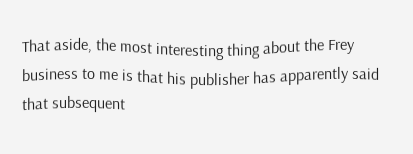That aside, the most interesting thing about the Frey business to me is that his publisher has apparently said that subsequent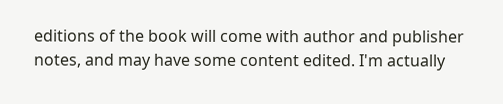editions of the book will come with author and publisher notes, and may have some content edited. I'm actually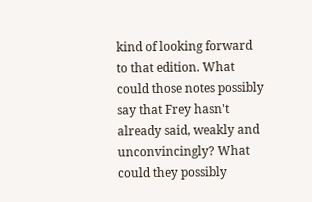kind of looking forward to that edition. What could those notes possibly say that Frey hasn't already said, weakly and unconvincingly? What could they possibly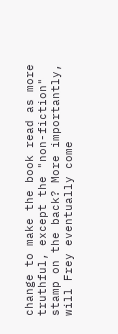change to make the book read as more truthful, except the "non-fiction" stamp on the back? More importantly, will Frey eventually come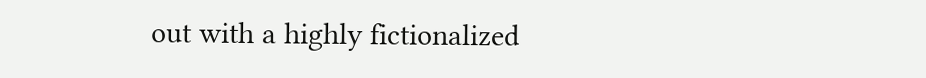out with a highly fictionalized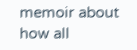memoir about how all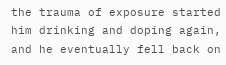the trauma of exposure started him drinking and doping again, and he eventually fell back on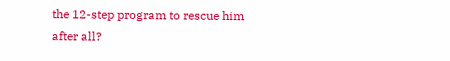the 12-step program to rescue him after all?